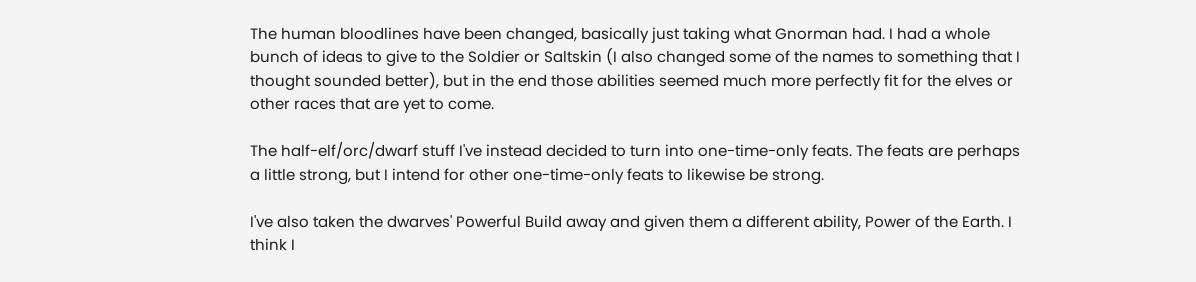The human bloodlines have been changed, basically just taking what Gnorman had. I had a whole bunch of ideas to give to the Soldier or Saltskin (I also changed some of the names to something that I thought sounded better), but in the end those abilities seemed much more perfectly fit for the elves or other races that are yet to come.

The half-elf/orc/dwarf stuff I've instead decided to turn into one-time-only feats. The feats are perhaps a little strong, but I intend for other one-time-only feats to likewise be strong.

I've also taken the dwarves' Powerful Build away and given them a different ability, Power of the Earth. I think I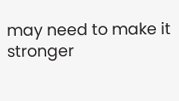may need to make it stronger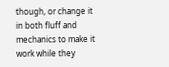though, or change it in both fluff and mechanics to make it work while they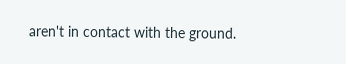aren't in contact with the ground.